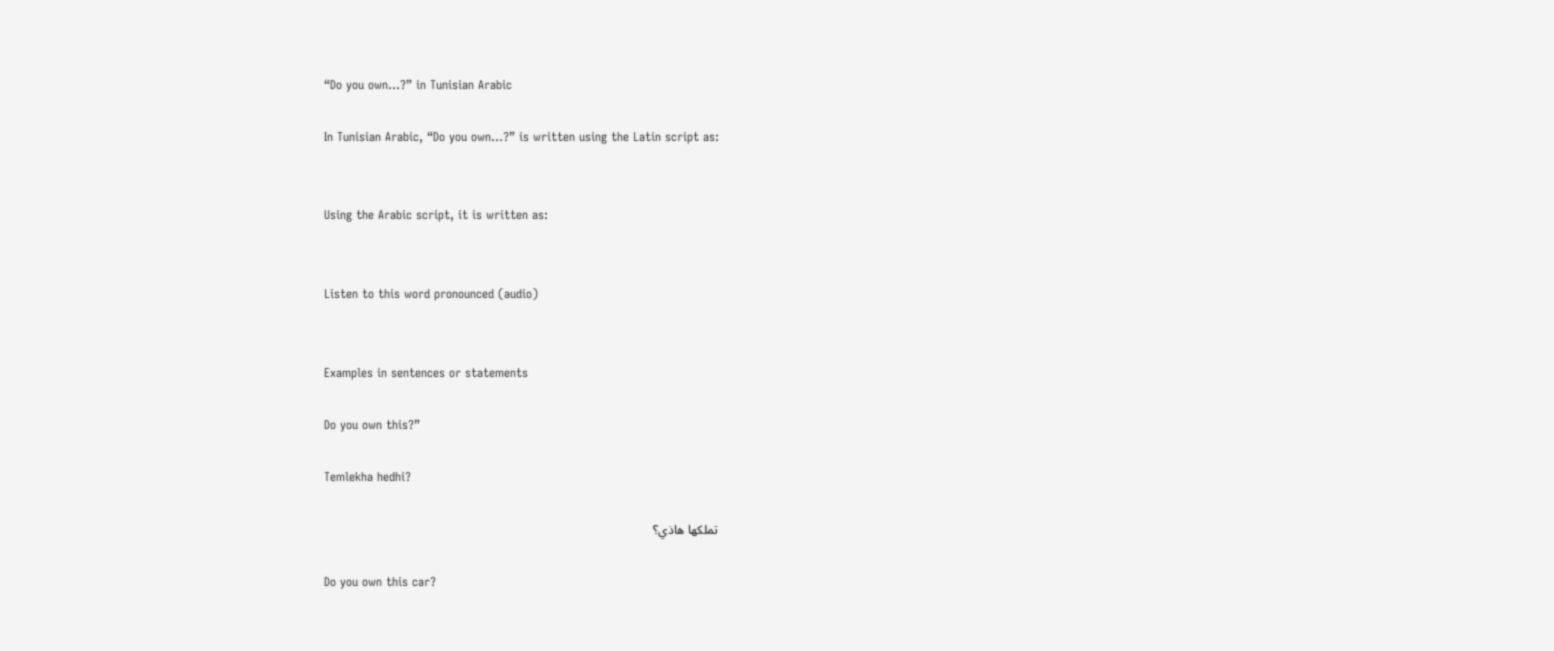“Do you own…?” in Tunisian Arabic

In Tunisian Arabic, “Do you own…?” is written using the Latin script as:


Using the Arabic script, it is written as:


Listen to this word pronounced (audio)


Examples in sentences or statements

Do you own this?”

Temlekha hedhi?

تملكها هاذي؟

Do you own this car?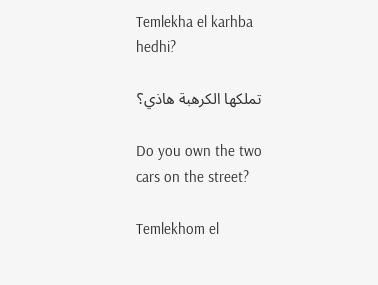Temlekha el karhba hedhi?

تملكها الكرهبة هاذي؟

Do you own the two cars on the street?

Temlekhom el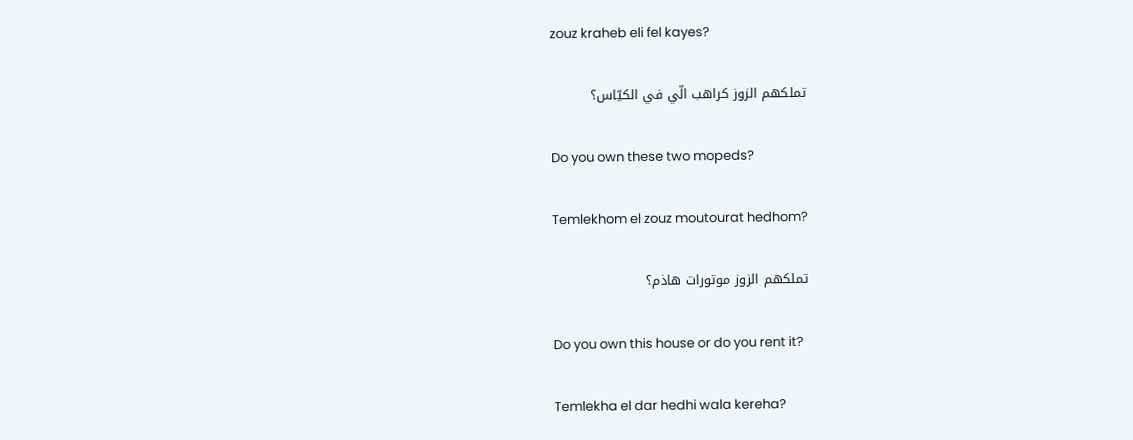zouz kraheb eli fel kayes?

تملكهم الزوز كراهب الّي في الكيّاس؟

Do you own these two mopeds?

Temlekhom el zouz moutourat hedhom?

تملكهم الزوز موتورات هاذم؟

Do you own this house or do you rent it?

Temlekha el dar hedhi wala kereha?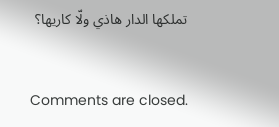تملكها الدار هاذي ولّا كاريها؟


Comments are closed.